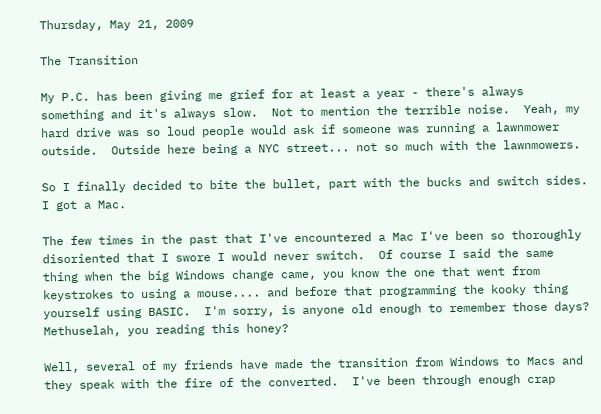Thursday, May 21, 2009

The Transition

My P.C. has been giving me grief for at least a year - there's always something and it's always slow.  Not to mention the terrible noise.  Yeah, my hard drive was so loud people would ask if someone was running a lawnmower outside.  Outside here being a NYC street... not so much with the lawnmowers.

So I finally decided to bite the bullet, part with the bucks and switch sides.  I got a Mac.

The few times in the past that I've encountered a Mac I've been so thoroughly disoriented that I swore I would never switch.  Of course I said the same thing when the big Windows change came, you know the one that went from keystrokes to using a mouse.... and before that programming the kooky thing yourself using BASIC.  I'm sorry, is anyone old enough to remember those days?  Methuselah, you reading this honey?

Well, several of my friends have made the transition from Windows to Macs and they speak with the fire of the converted.  I've been through enough crap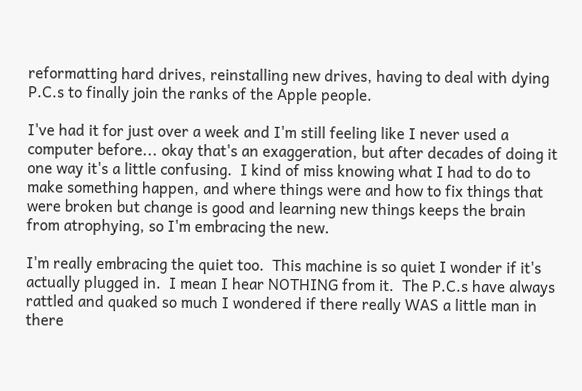reformatting hard drives, reinstalling new drives, having to deal with dying P.C.s to finally join the ranks of the Apple people.

I've had it for just over a week and I'm still feeling like I never used a computer before... okay that's an exaggeration, but after decades of doing it one way it's a little confusing.  I kind of miss knowing what I had to do to make something happen, and where things were and how to fix things that were broken but change is good and learning new things keeps the brain from atrophying, so I'm embracing the new.

I'm really embracing the quiet too.  This machine is so quiet I wonder if it's actually plugged in.  I mean I hear NOTHING from it.  The P.C.s have always rattled and quaked so much I wondered if there really WAS a little man in there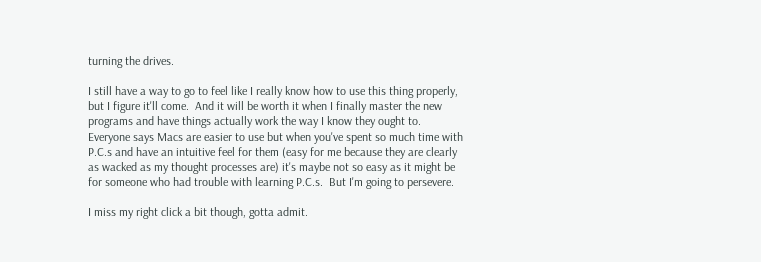turning the drives.

I still have a way to go to feel like I really know how to use this thing properly, but I figure it'll come.  And it will be worth it when I finally master the new programs and have things actually work the way I know they ought to. Everyone says Macs are easier to use but when you've spent so much time with P.C.s and have an intuitive feel for them (easy for me because they are clearly as wacked as my thought processes are) it's maybe not so easy as it might be for someone who had trouble with learning P.C.s.  But I'm going to persevere.

I miss my right click a bit though, gotta admit.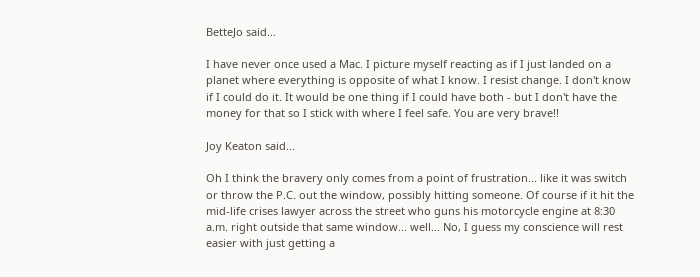BetteJo said...

I have never once used a Mac. I picture myself reacting as if I just landed on a planet where everything is opposite of what I know. I resist change. I don't know if I could do it. It would be one thing if I could have both - but I don't have the money for that so I stick with where I feel safe. You are very brave!!

Joy Keaton said...

Oh I think the bravery only comes from a point of frustration... like it was switch or throw the P.C. out the window, possibly hitting someone. Of course if it hit the mid-life crises lawyer across the street who guns his motorcycle engine at 8:30 a.m. right outside that same window... well... No, I guess my conscience will rest easier with just getting a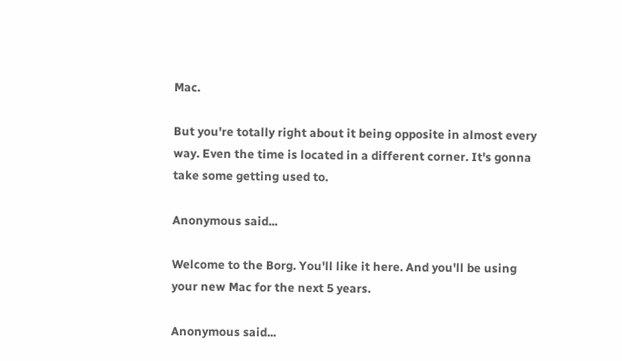Mac.

But you're totally right about it being opposite in almost every way. Even the time is located in a different corner. It's gonna take some getting used to.

Anonymous said...

Welcome to the Borg. You'll like it here. And you'll be using your new Mac for the next 5 years.

Anonymous said...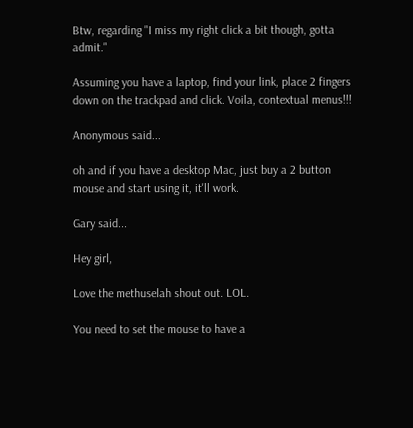Btw, regarding "I miss my right click a bit though, gotta admit."

Assuming you have a laptop, find your link, place 2 fingers down on the trackpad and click. Voila, contextual menus!!!

Anonymous said...

oh and if you have a desktop Mac, just buy a 2 button mouse and start using it, it'll work.

Gary said...

Hey girl,

Love the methuselah shout out. LOL.

You need to set the mouse to have a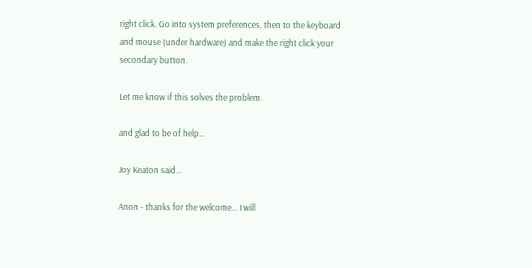right click. Go into system preferences, then to the keyboard and mouse (under hardware) and make the right click your secondary button.

Let me know if this solves the problem.

and glad to be of help...

Joy Keaton said...

Anon - thanks for the welcome... I will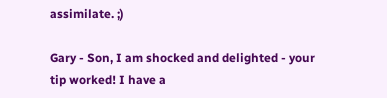assimilate. ;)

Gary - Son, I am shocked and delighted - your tip worked! I have a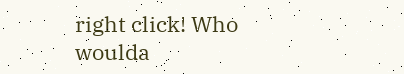right click! Who woulda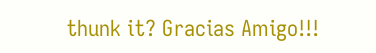thunk it? Gracias Amigo!!!